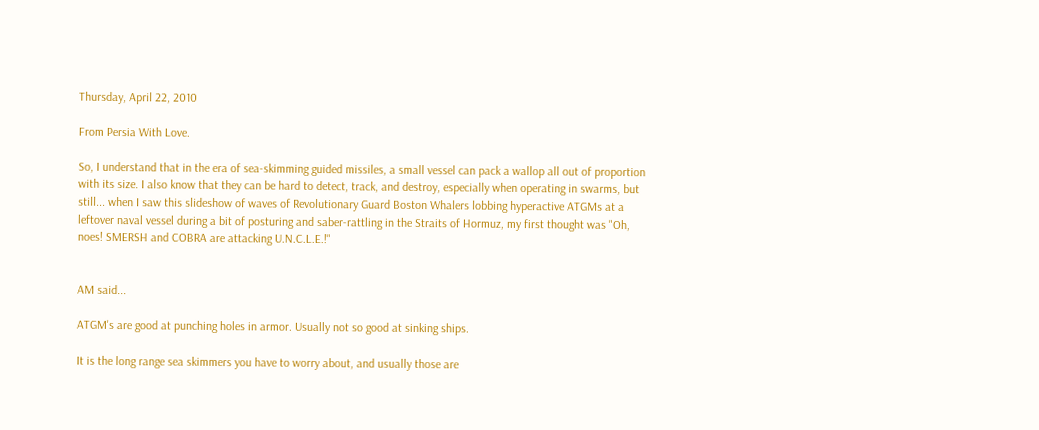Thursday, April 22, 2010

From Persia With Love.

So, I understand that in the era of sea-skimming guided missiles, a small vessel can pack a wallop all out of proportion with its size. I also know that they can be hard to detect, track, and destroy, especially when operating in swarms, but still... when I saw this slideshow of waves of Revolutionary Guard Boston Whalers lobbing hyperactive ATGMs at a leftover naval vessel during a bit of posturing and saber-rattling in the Straits of Hormuz, my first thought was "Oh, noes! SMERSH and COBRA are attacking U.N.C.L.E.!"


AM said...

ATGM's are good at punching holes in armor. Usually not so good at sinking ships.

It is the long range sea skimmers you have to worry about, and usually those are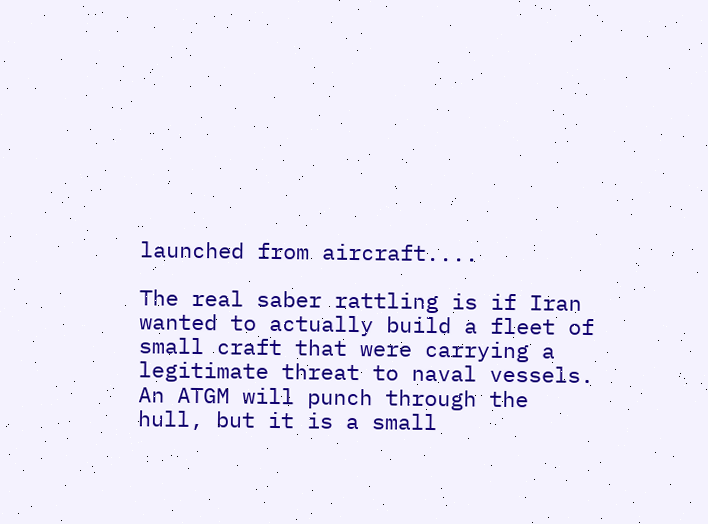launched from aircraft....

The real saber rattling is if Iran wanted to actually build a fleet of small craft that were carrying a legitimate threat to naval vessels. An ATGM will punch through the hull, but it is a small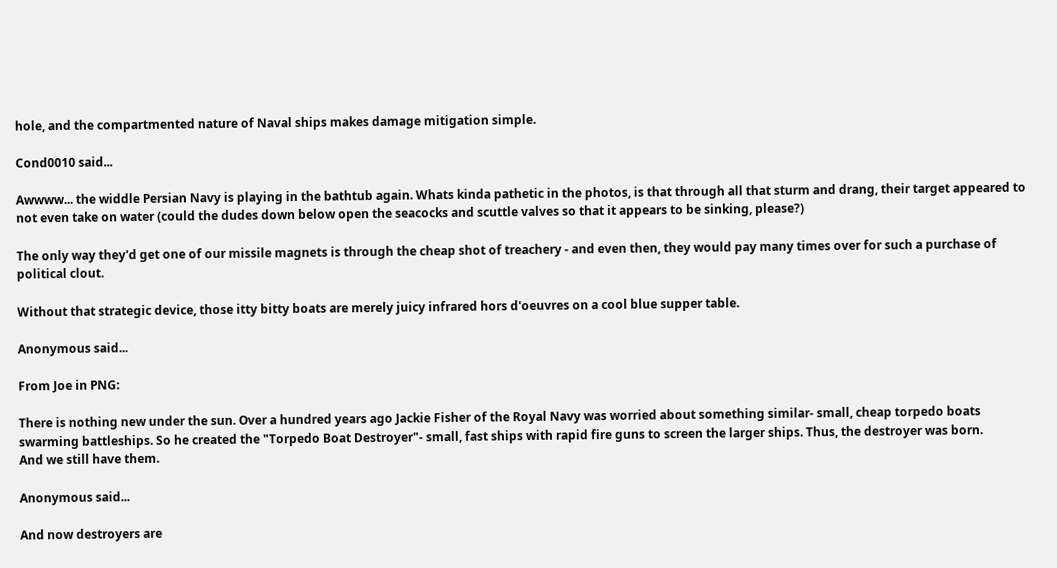hole, and the compartmented nature of Naval ships makes damage mitigation simple.

Cond0010 said...

Awwww... the widdle Persian Navy is playing in the bathtub again. Whats kinda pathetic in the photos, is that through all that sturm and drang, their target appeared to not even take on water (could the dudes down below open the seacocks and scuttle valves so that it appears to be sinking, please?)

The only way they'd get one of our missile magnets is through the cheap shot of treachery - and even then, they would pay many times over for such a purchase of political clout.

Without that strategic device, those itty bitty boats are merely juicy infrared hors d'oeuvres on a cool blue supper table.

Anonymous said...

From Joe in PNG:

There is nothing new under the sun. Over a hundred years ago Jackie Fisher of the Royal Navy was worried about something similar- small, cheap torpedo boats swarming battleships. So he created the "Torpedo Boat Destroyer"- small, fast ships with rapid fire guns to screen the larger ships. Thus, the destroyer was born.
And we still have them.

Anonymous said...

And now destroyers are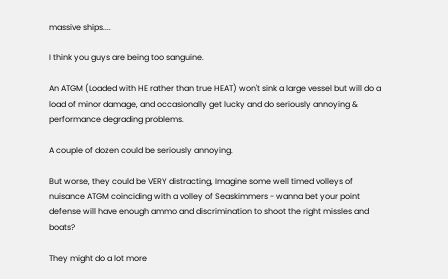massive ships....

I think you guys are being too sanguine.

An ATGM (Loaded with HE rather than true HEAT) won't sink a large vessel but will do a load of minor damage, and occasionally get lucky and do seriously annoying & performance degrading problems.

A couple of dozen could be seriously annoying.

But worse, they could be VERY distracting, Imagine some well timed volleys of nuisance ATGM coinciding with a volley of Seaskimmers - wanna bet your point defense will have enough ammo and discrimination to shoot the right missles and boats?

They might do a lot more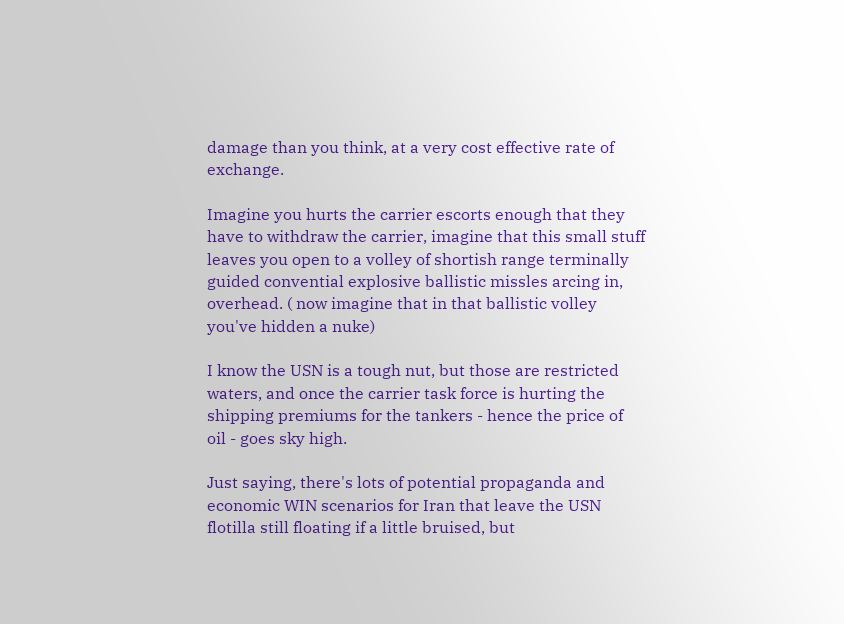damage than you think, at a very cost effective rate of exchange.

Imagine you hurts the carrier escorts enough that they have to withdraw the carrier, imagine that this small stuff leaves you open to a volley of shortish range terminally guided convential explosive ballistic missles arcing in, overhead. ( now imagine that in that ballistic volley you've hidden a nuke)

I know the USN is a tough nut, but those are restricted waters, and once the carrier task force is hurting the shipping premiums for the tankers - hence the price of oil - goes sky high.

Just saying, there's lots of potential propaganda and economic WIN scenarios for Iran that leave the USN flotilla still floating if a little bruised, but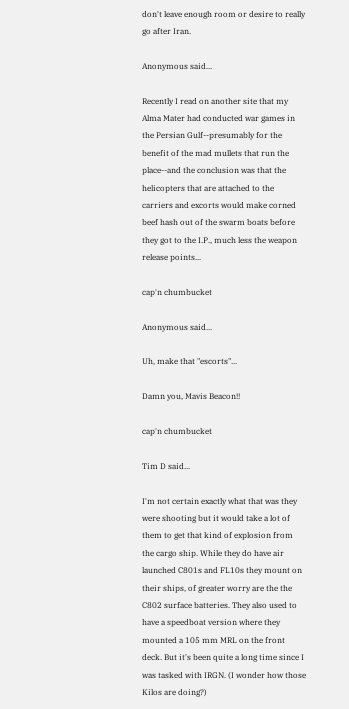don't leave enough room or desire to really go after Iran.

Anonymous said...

Recently I read on another site that my Alma Mater had conducted war games in the Persian Gulf--presumably for the benefit of the mad mullets that run the place--and the conclusion was that the helicopters that are attached to the carriers and excorts would make corned beef hash out of the swarm boats before they got to the I.P., much less the weapon release points...

cap'n chumbucket

Anonymous said...

Uh, make that "escorts"...

Damn you, Mavis Beacon!!

cap'n chumbucket

Tim D said...

I'm not certain exactly what that was they were shooting but it would take a lot of them to get that kind of explosion from the cargo ship. While they do have air launched C801s and FL10s they mount on their ships, of greater worry are the the C802 surface batteries. They also used to have a speedboat version where they mounted a 105 mm MRL on the front deck. But it's been quite a long time since I was tasked with IRGN. (I wonder how those Kilos are doing?)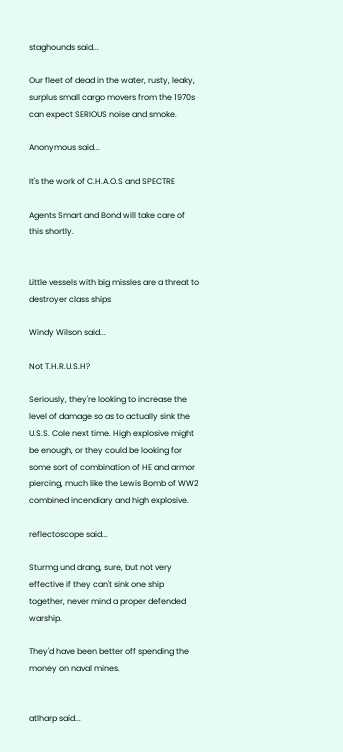staghounds said...

Our fleet of dead in the water, rusty, leaky, surplus small cargo movers from the 1970s can expect SERIOUS noise and smoke.

Anonymous said...

It's the work of C.H.A.O.S and SPECTRE

Agents Smart and Bond will take care of this shortly.


Little vessels with big missles are a threat to destroyer class ships

Windy Wilson said...

Not T.H.R.U.S.H?

Seriously, they're looking to increase the level of damage so as to actually sink the U.S.S. Cole next time. High explosive might be enough, or they could be looking for some sort of combination of HE and armor piercing, much like the Lewis Bomb of WW2 combined incendiary and high explosive.

reflectoscope said...

Sturmg und drang, sure, but not very effective if they can't sink one ship together, never mind a proper defended warship.

They'd have been better off spending the money on naval mines.


atlharp said...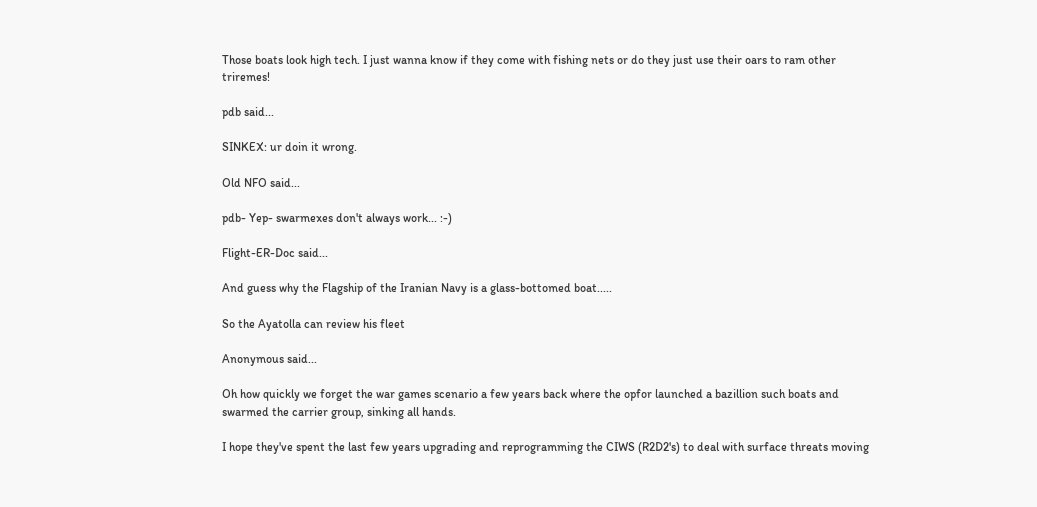Those boats look high tech. I just wanna know if they come with fishing nets or do they just use their oars to ram other triremes!

pdb said...

SINKEX: ur doin it wrong.

Old NFO said...

pdb- Yep- swarmexes don't always work... :-)

Flight-ER-Doc said...

And guess why the Flagship of the Iranian Navy is a glass-bottomed boat.....

So the Ayatolla can review his fleet

Anonymous said...

Oh how quickly we forget the war games scenario a few years back where the opfor launched a bazillion such boats and swarmed the carrier group, sinking all hands.

I hope they've spent the last few years upgrading and reprogramming the CIWS (R2D2's) to deal with surface threats moving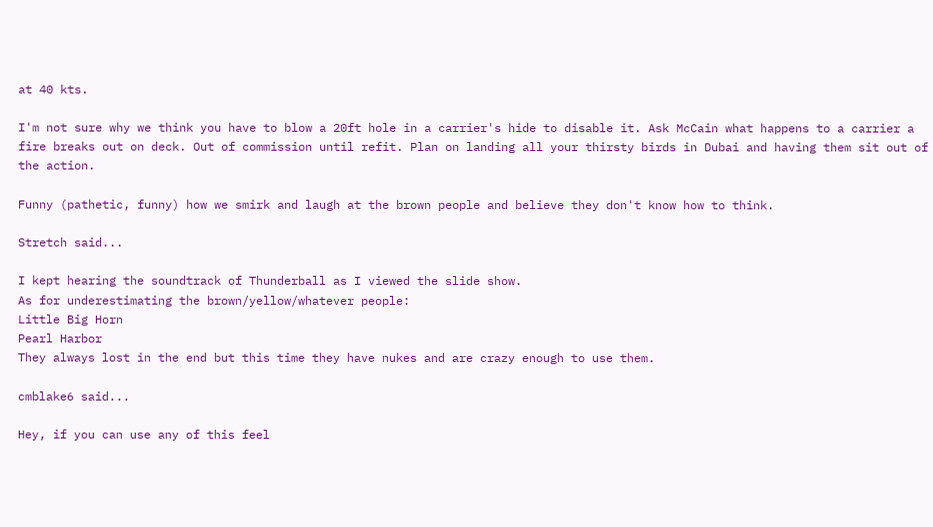at 40 kts.

I'm not sure why we think you have to blow a 20ft hole in a carrier's hide to disable it. Ask McCain what happens to a carrier a fire breaks out on deck. Out of commission until refit. Plan on landing all your thirsty birds in Dubai and having them sit out of the action.

Funny (pathetic, funny) how we smirk and laugh at the brown people and believe they don't know how to think.

Stretch said...

I kept hearing the soundtrack of Thunderball as I viewed the slide show.
As for underestimating the brown/yellow/whatever people:
Little Big Horn
Pearl Harbor
They always lost in the end but this time they have nukes and are crazy enough to use them.

cmblake6 said...

Hey, if you can use any of this feel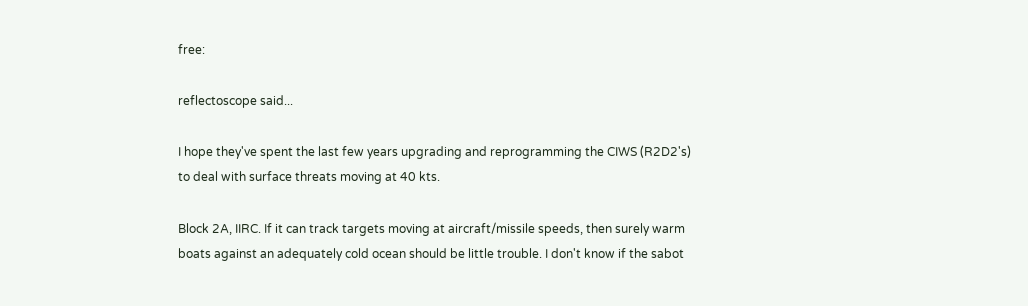free:

reflectoscope said...

I hope they've spent the last few years upgrading and reprogramming the CIWS (R2D2's) to deal with surface threats moving at 40 kts.

Block 2A, IIRC. If it can track targets moving at aircraft/missile speeds, then surely warm boats against an adequately cold ocean should be little trouble. I don't know if the sabot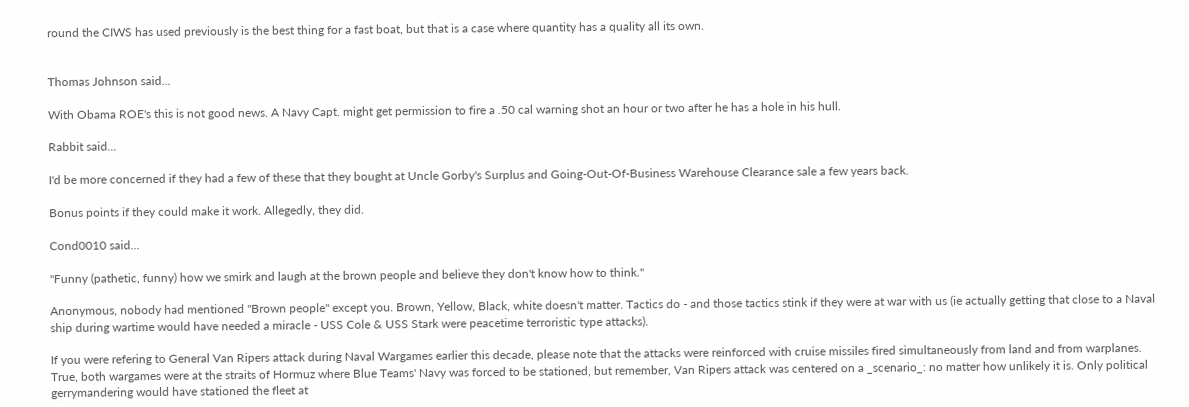round the CIWS has used previously is the best thing for a fast boat, but that is a case where quantity has a quality all its own.


Thomas Johnson said...

With Obama ROE's this is not good news. A Navy Capt. might get permission to fire a .50 cal warning shot an hour or two after he has a hole in his hull.

Rabbit said...

I'd be more concerned if they had a few of these that they bought at Uncle Gorby's Surplus and Going-Out-Of-Business Warehouse Clearance sale a few years back.

Bonus points if they could make it work. Allegedly, they did.

Cond0010 said...

"Funny (pathetic, funny) how we smirk and laugh at the brown people and believe they don't know how to think."

Anonymous, nobody had mentioned "Brown people" except you. Brown, Yellow, Black, white doesn't matter. Tactics do - and those tactics stink if they were at war with us (ie actually getting that close to a Naval ship during wartime would have needed a miracle - USS Cole & USS Stark were peacetime terroristic type attacks).

If you were refering to General Van Ripers attack during Naval Wargames earlier this decade, please note that the attacks were reinforced with cruise missiles fired simultaneously from land and from warplanes. True, both wargames were at the straits of Hormuz where Blue Teams' Navy was forced to be stationed, but remember, Van Ripers attack was centered on a _scenario_: no matter how unlikely it is. Only political gerrymandering would have stationed the fleet at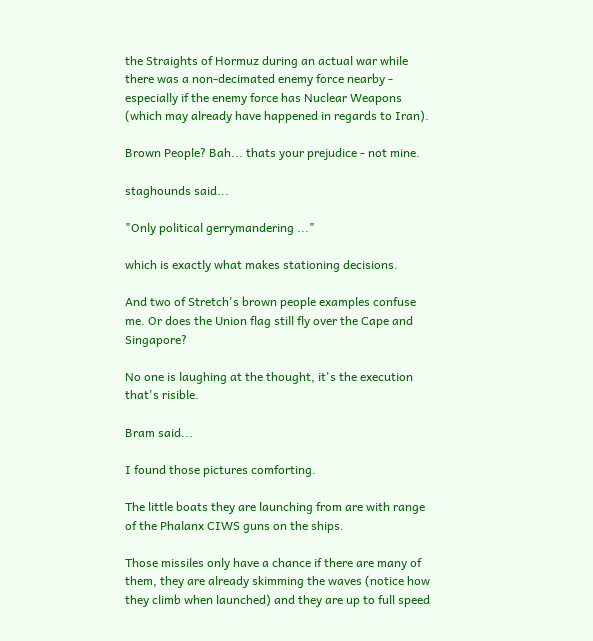the Straights of Hormuz during an actual war while there was a non-decimated enemy force nearby - especially if the enemy force has Nuclear Weapons (which may already have happened in regards to Iran).

Brown People? Bah... thats your prejudice - not mine.

staghounds said...

"Only political gerrymandering ..."

which is exactly what makes stationing decisions.

And two of Stretch's brown people examples confuse me. Or does the Union flag still fly over the Cape and Singapore?

No one is laughing at the thought, it's the execution that's risible.

Bram said...

I found those pictures comforting.

The little boats they are launching from are with range of the Phalanx CIWS guns on the ships.

Those missiles only have a chance if there are many of them, they are already skimming the waves (notice how they climb when launched) and they are up to full speed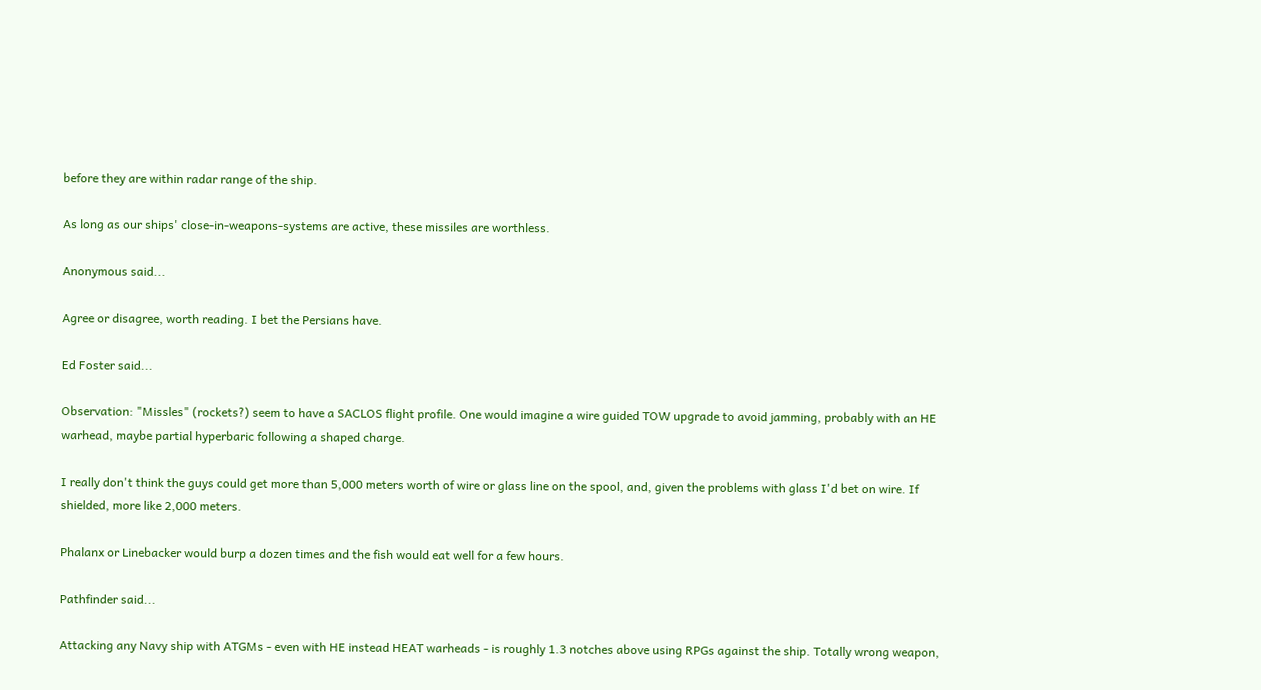before they are within radar range of the ship.

As long as our ships' close-in-weapons-systems are active, these missiles are worthless.

Anonymous said...

Agree or disagree, worth reading. I bet the Persians have.

Ed Foster said...

Observation: "Missles" (rockets?) seem to have a SACLOS flight profile. One would imagine a wire guided TOW upgrade to avoid jamming, probably with an HE warhead, maybe partial hyperbaric following a shaped charge.

I really don't think the guys could get more than 5,000 meters worth of wire or glass line on the spool, and, given the problems with glass I'd bet on wire. If shielded, more like 2,000 meters.

Phalanx or Linebacker would burp a dozen times and the fish would eat well for a few hours.

Pathfinder said...

Attacking any Navy ship with ATGMs - even with HE instead HEAT warheads - is roughly 1.3 notches above using RPGs against the ship. Totally wrong weapon,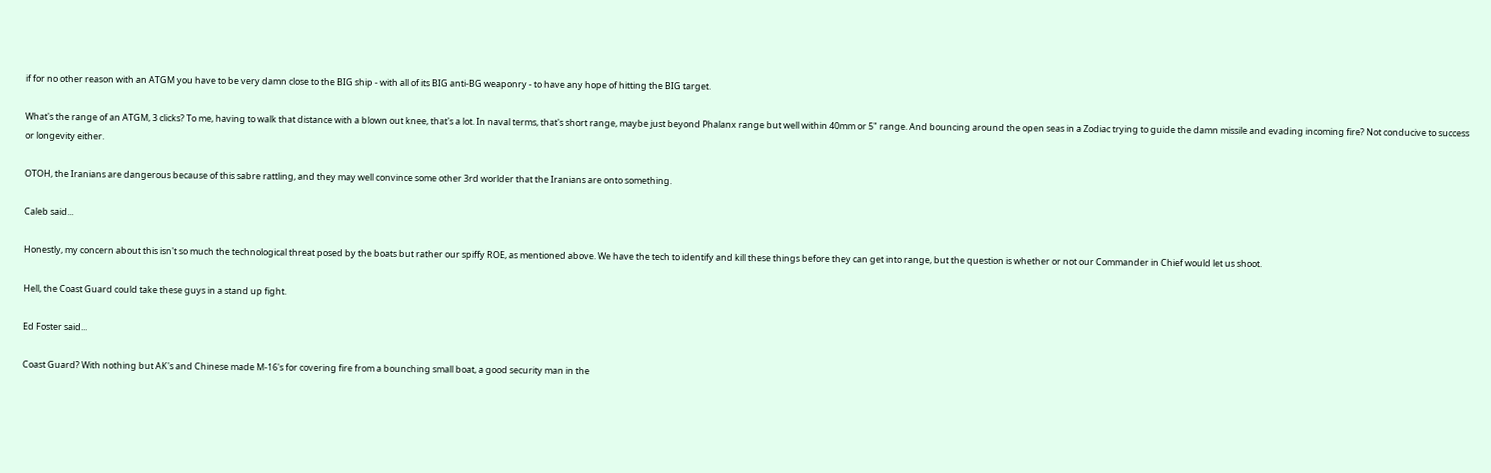if for no other reason with an ATGM you have to be very damn close to the BIG ship - with all of its BIG anti-BG weaponry - to have any hope of hitting the BIG target.

What's the range of an ATGM, 3 clicks? To me, having to walk that distance with a blown out knee, that's a lot. In naval terms, that's short range, maybe just beyond Phalanx range but well within 40mm or 5" range. And bouncing around the open seas in a Zodiac trying to guide the damn missile and evading incoming fire? Not conducive to success or longevity either.

OTOH, the Iranians are dangerous because of this sabre rattling, and they may well convince some other 3rd worlder that the Iranians are onto something.

Caleb said...

Honestly, my concern about this isn't so much the technological threat posed by the boats but rather our spiffy ROE, as mentioned above. We have the tech to identify and kill these things before they can get into range, but the question is whether or not our Commander in Chief would let us shoot.

Hell, the Coast Guard could take these guys in a stand up fight.

Ed Foster said...

Coast Guard? With nothing but AK's and Chinese made M-16's for covering fire from a bounching small boat, a good security man in the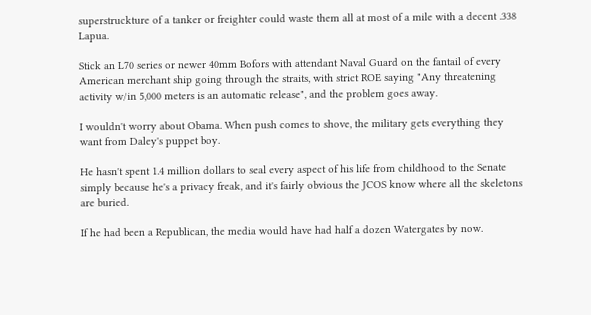superstruckture of a tanker or freighter could waste them all at most of a mile with a decent .338 Lapua.

Stick an L70 series or newer 40mm Bofors with attendant Naval Guard on the fantail of every American merchant ship going through the straits, with strict ROE saying "Any threatening activity w/in 5,000 meters is an automatic release", and the problem goes away.

I wouldn't worry about Obama. When push comes to shove, the military gets everything they want from Daley's puppet boy.

He hasn't spent 1.4 million dollars to seal every aspect of his life from childhood to the Senate simply because he's a privacy freak, and it's fairly obvious the JCOS know where all the skeletons are buried.

If he had been a Republican, the media would have had half a dozen Watergates by now.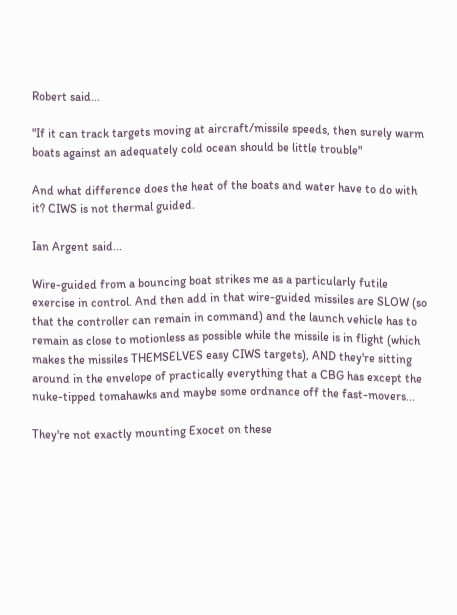Robert said...

"If it can track targets moving at aircraft/missile speeds, then surely warm boats against an adequately cold ocean should be little trouble"

And what difference does the heat of the boats and water have to do with it? CIWS is not thermal guided.

Ian Argent said...

Wire-guided from a bouncing boat strikes me as a particularly futile exercise in control. And then add in that wire-guided missiles are SLOW (so that the controller can remain in command) and the launch vehicle has to remain as close to motionless as possible while the missile is in flight (which makes the missiles THEMSELVES easy CIWS targets), AND they're sitting around in the envelope of practically everything that a CBG has except the nuke-tipped tomahawks and maybe some ordnance off the fast-movers...

They're not exactly mounting Exocet on these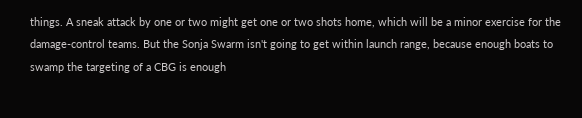things. A sneak attack by one or two might get one or two shots home, which will be a minor exercise for the damage-control teams. But the Sonja Swarm isn't going to get within launch range, because enough boats to swamp the targeting of a CBG is enough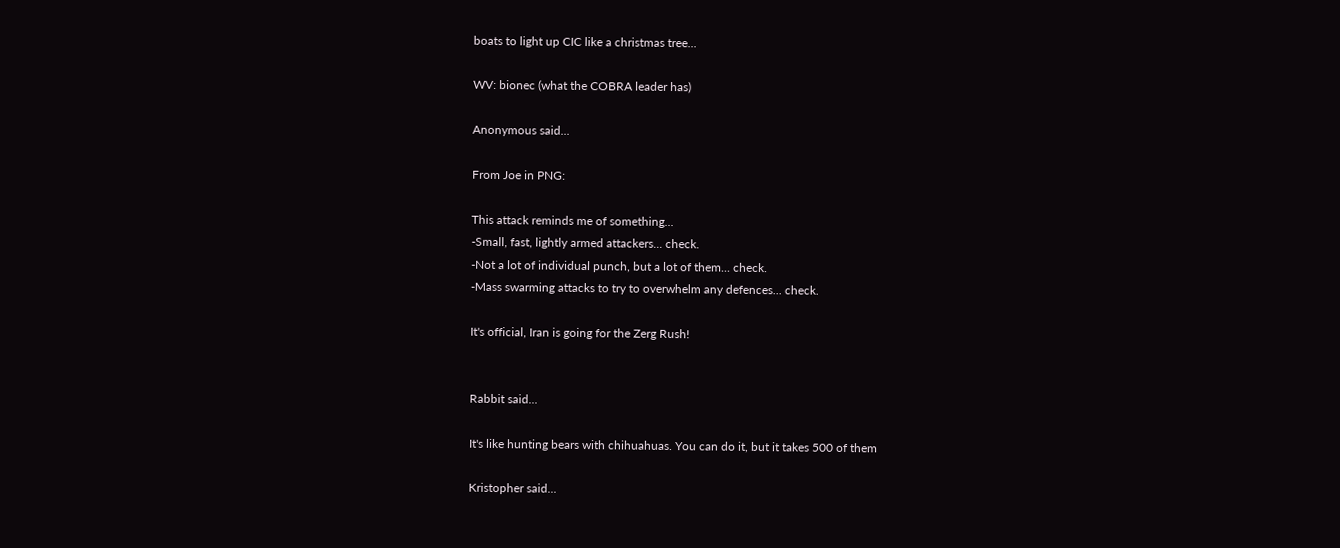boats to light up CIC like a christmas tree...

WV: bionec (what the COBRA leader has)

Anonymous said...

From Joe in PNG:

This attack reminds me of something...
-Small, fast, lightly armed attackers... check.
-Not a lot of individual punch, but a lot of them... check.
-Mass swarming attacks to try to overwhelm any defences... check.

It's official, Iran is going for the Zerg Rush!


Rabbit said...

It's like hunting bears with chihuahuas. You can do it, but it takes 500 of them

Kristopher said...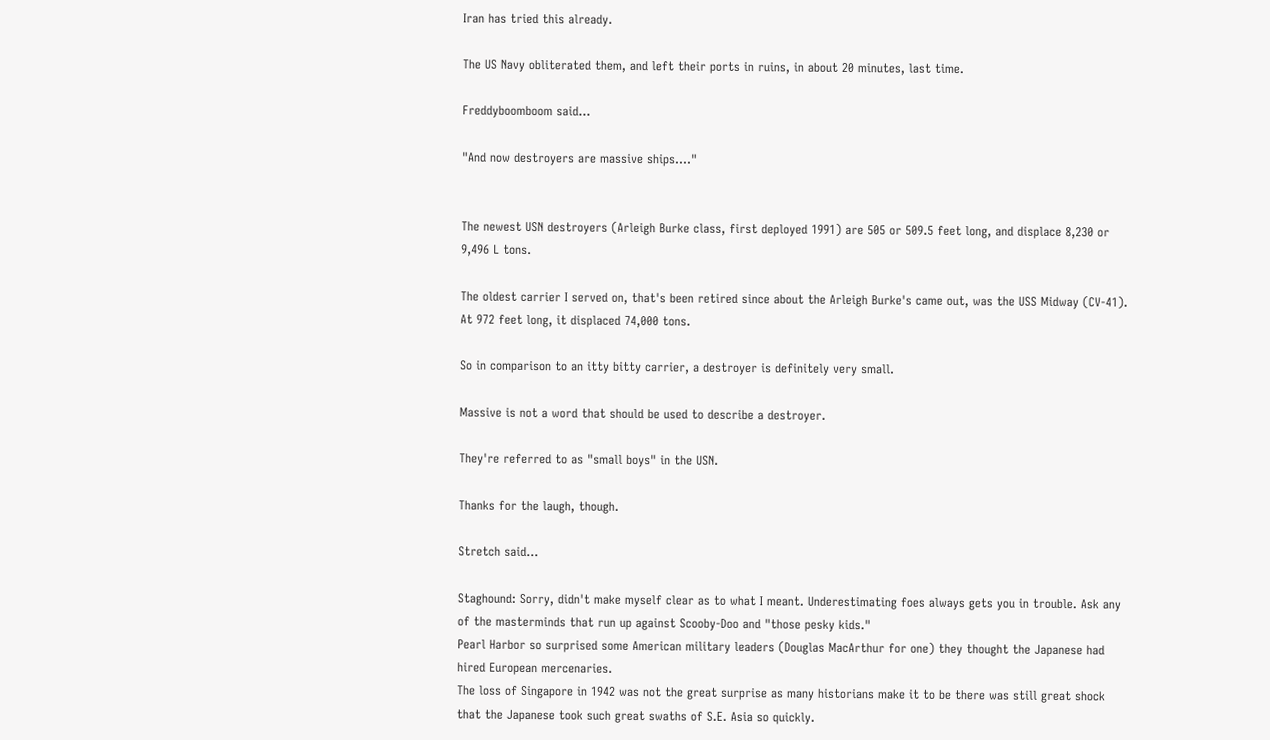Iran has tried this already.

The US Navy obliterated them, and left their ports in ruins, in about 20 minutes, last time.

Freddyboomboom said...

"And now destroyers are massive ships...."


The newest USN destroyers (Arleigh Burke class, first deployed 1991) are 505 or 509.5 feet long, and displace 8,230 or 9,496 L tons.

The oldest carrier I served on, that's been retired since about the Arleigh Burke's came out, was the USS Midway (CV-41). At 972 feet long, it displaced 74,000 tons.

So in comparison to an itty bitty carrier, a destroyer is definitely very small.

Massive is not a word that should be used to describe a destroyer.

They're referred to as "small boys" in the USN.

Thanks for the laugh, though.

Stretch said...

Staghound: Sorry, didn't make myself clear as to what I meant. Underestimating foes always gets you in trouble. Ask any of the masterminds that run up against Scooby-Doo and "those pesky kids."
Pearl Harbor so surprised some American military leaders (Douglas MacArthur for one) they thought the Japanese had hired European mercenaries.
The loss of Singapore in 1942 was not the great surprise as many historians make it to be there was still great shock that the Japanese took such great swaths of S.E. Asia so quickly.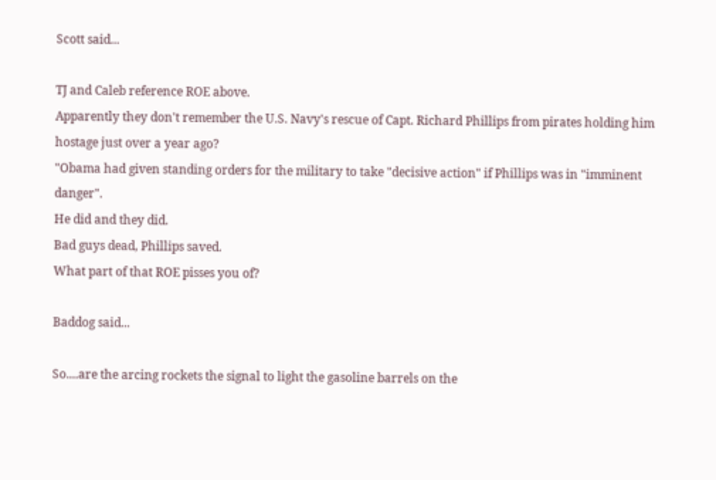Scott said...

TJ and Caleb reference ROE above.
Apparently they don't remember the U.S. Navy's rescue of Capt. Richard Phillips from pirates holding him hostage just over a year ago?
"Obama had given standing orders for the military to take "decisive action" if Phillips was in "imminent danger".
He did and they did.
Bad guys dead, Phillips saved.
What part of that ROE pisses you of?

Baddog said...

So....are the arcing rockets the signal to light the gasoline barrels on the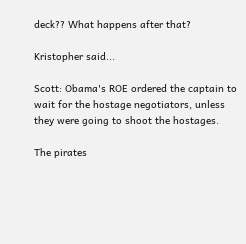deck?? What happens after that?

Kristopher said...

Scott: Obama's ROE ordered the captain to wait for the hostage negotiators, unless they were going to shoot the hostages.

The pirates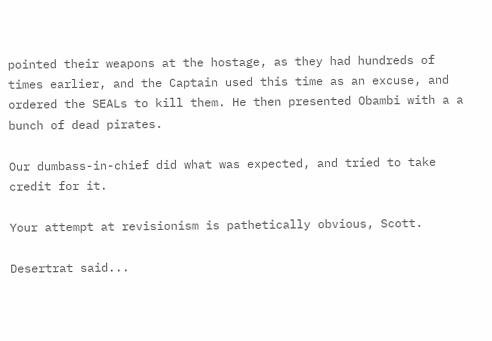pointed their weapons at the hostage, as they had hundreds of times earlier, and the Captain used this time as an excuse, and ordered the SEALs to kill them. He then presented Obambi with a a bunch of dead pirates.

Our dumbass-in-chief did what was expected, and tried to take credit for it.

Your attempt at revisionism is pathetically obvious, Scott.

Desertrat said...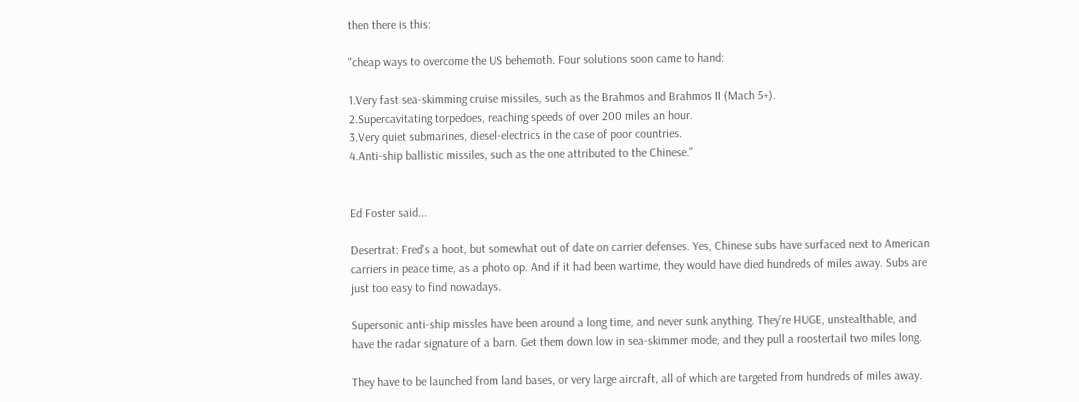then there is this:

"cheap ways to overcome the US behemoth. Four solutions soon came to hand:

1.Very fast sea-skimming cruise missiles, such as the Brahmos and Brahmos II (Mach 5+).
2.Supercavitating torpedoes, reaching speeds of over 200 miles an hour.
3.Very quiet submarines, diesel-electrics in the case of poor countries.
4.Anti-ship ballistic missiles, such as the one attributed to the Chinese."


Ed Foster said...

Desertrat: Fred's a hoot, but somewhat out of date on carrier defenses. Yes, Chinese subs have surfaced next to American carriers in peace time, as a photo op. And if it had been wartime, they would have died hundreds of miles away. Subs are just too easy to find nowadays.

Supersonic anti-ship missles have been around a long time, and never sunk anything. They're HUGE, unstealthable, and have the radar signature of a barn. Get them down low in sea-skimmer mode, and they pull a roostertail two miles long.

They have to be launched from land bases, or very large aircraft, all of which are targeted from hundreds of miles away.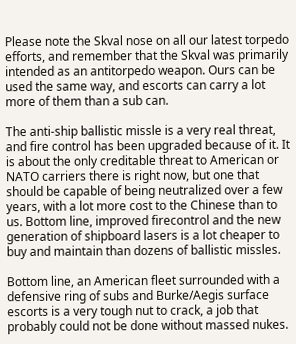Please note the Skval nose on all our latest torpedo efforts, and remember that the Skval was primarily intended as an antitorpedo weapon. Ours can be used the same way, and escorts can carry a lot more of them than a sub can.

The anti-ship ballistic missle is a very real threat, and fire control has been upgraded because of it. It is about the only creditable threat to American or NATO carriers there is right now, but one that should be capable of being neutralized over a few years, with a lot more cost to the Chinese than to us. Bottom line, improved firecontrol and the new generation of shipboard lasers is a lot cheaper to buy and maintain than dozens of ballistic missles.

Bottom line, an American fleet surrounded with a defensive ring of subs and Burke/Aegis surface escorts is a very tough nut to crack, a job that probably could not be done without massed nukes.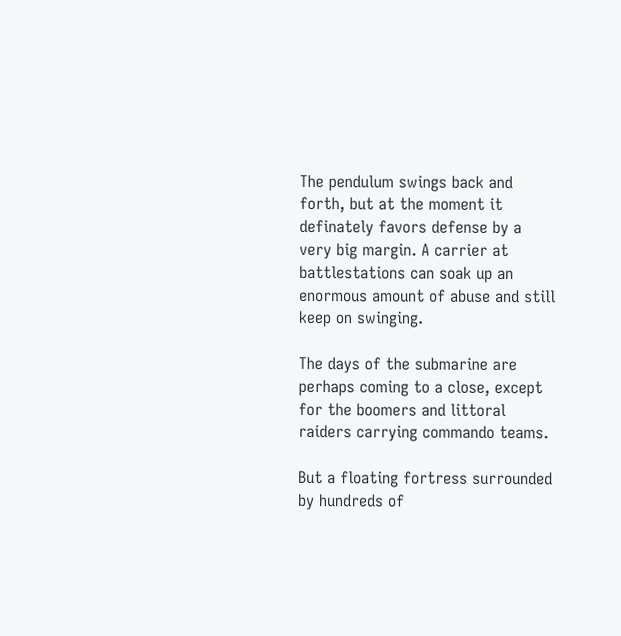The pendulum swings back and forth, but at the moment it definately favors defense by a very big margin. A carrier at battlestations can soak up an enormous amount of abuse and still keep on swinging.

The days of the submarine are perhaps coming to a close, except for the boomers and littoral raiders carrying commando teams.

But a floating fortress surrounded by hundreds of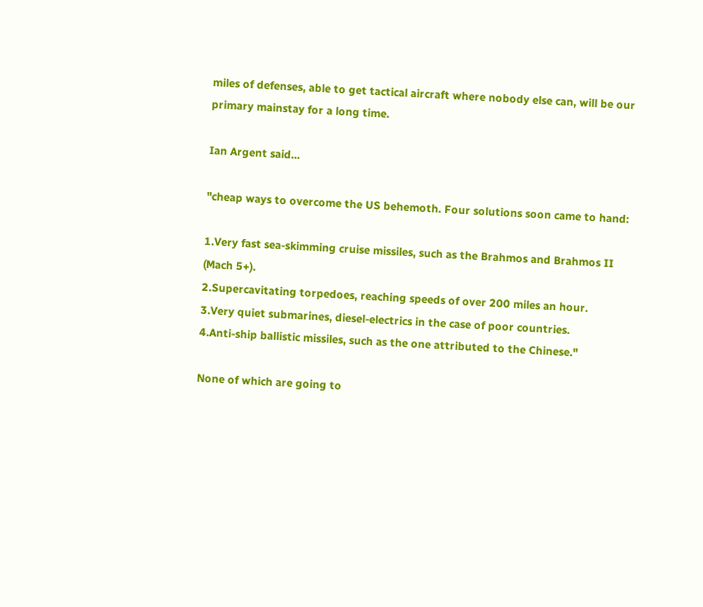miles of defenses, able to get tactical aircraft where nobody else can, will be our primary mainstay for a long time.

Ian Argent said...

"cheap ways to overcome the US behemoth. Four solutions soon came to hand:

1.Very fast sea-skimming cruise missiles, such as the Brahmos and Brahmos II (Mach 5+).
2.Supercavitating torpedoes, reaching speeds of over 200 miles an hour.
3.Very quiet submarines, diesel-electrics in the case of poor countries.
4.Anti-ship ballistic missiles, such as the one attributed to the Chinese."

None of which are going to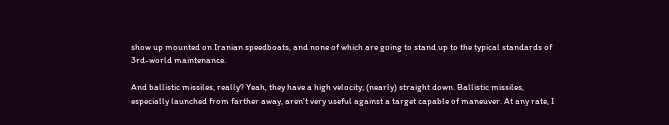show up mounted on Iranian speedboats, and none of which are going to stand up to the typical standards of 3rd-world maintenance.

And ballistic missiles, really? Yeah, they have a high velocity; (nearly) straight down. Ballistic missiles, especially launched from farther away, aren't very useful against a target capable of maneuver. At any rate, I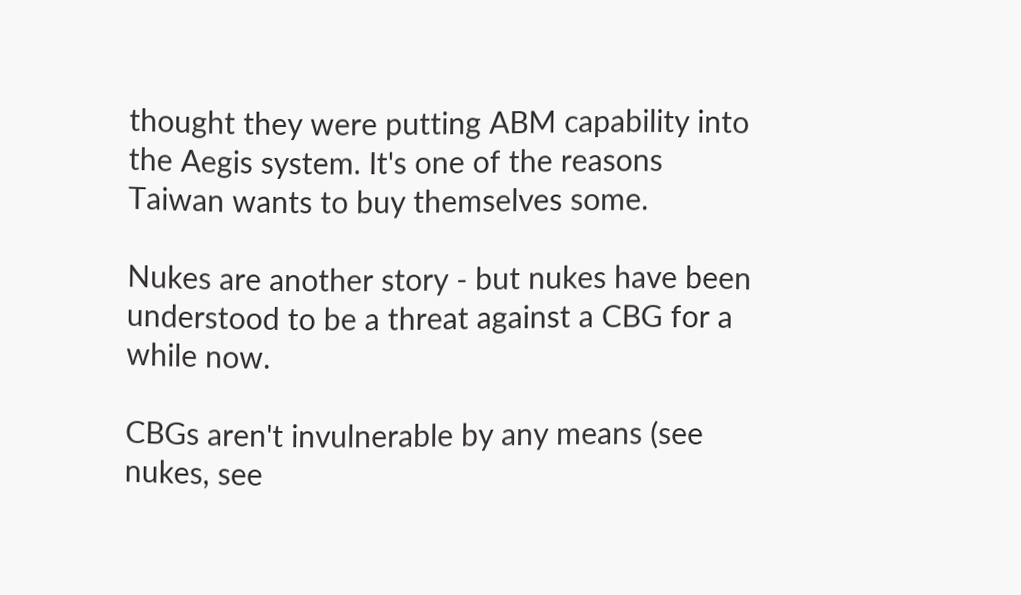thought they were putting ABM capability into the Aegis system. It's one of the reasons Taiwan wants to buy themselves some.

Nukes are another story - but nukes have been understood to be a threat against a CBG for a while now.

CBGs aren't invulnerable by any means (see nukes, see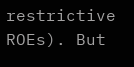restrictive ROEs). But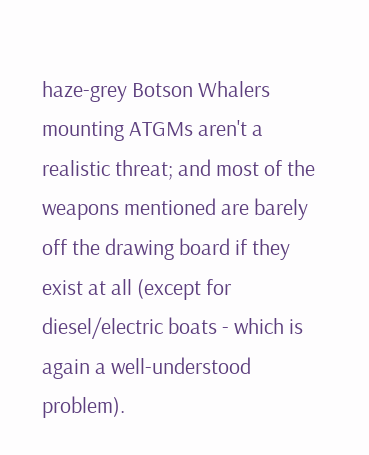haze-grey Botson Whalers mounting ATGMs aren't a realistic threat; and most of the weapons mentioned are barely off the drawing board if they exist at all (except for diesel/electric boats - which is again a well-understood problem).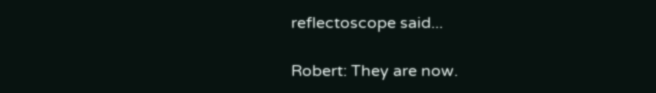reflectoscope said...

Robert: They are now.